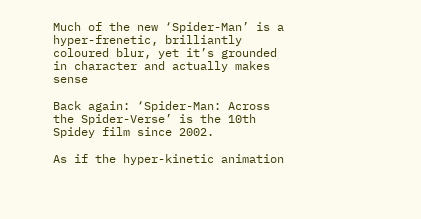Much of the new ‘Spider-Man’ is a hyper-frenetic, brilliantly coloured blur, yet it’s grounded in character and actually makes sense

Back again: ‘Spider-Man: Across the Spider-Verse’ is the 10th Spidey film since 2002.

As if the hyper-kinetic animation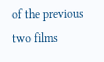of the previous two films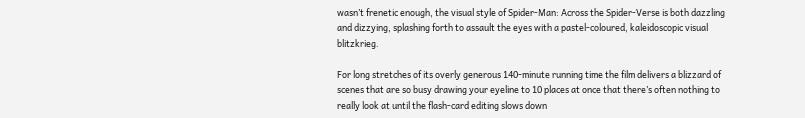wasn’t frenetic enough, the visual style of Spider-Man: Across the Spider-Verse is both dazzling and dizzying, splashing forth to assault the eyes with a pastel-coloured, kaleidoscopic visual blitzkrieg.

For long stretches of its overly generous 140-minute running time the film delivers a blizzard of scenes that are so busy drawing your eyeline to 10 places at once that there’s often nothing to really look at until the flash-card editing slows down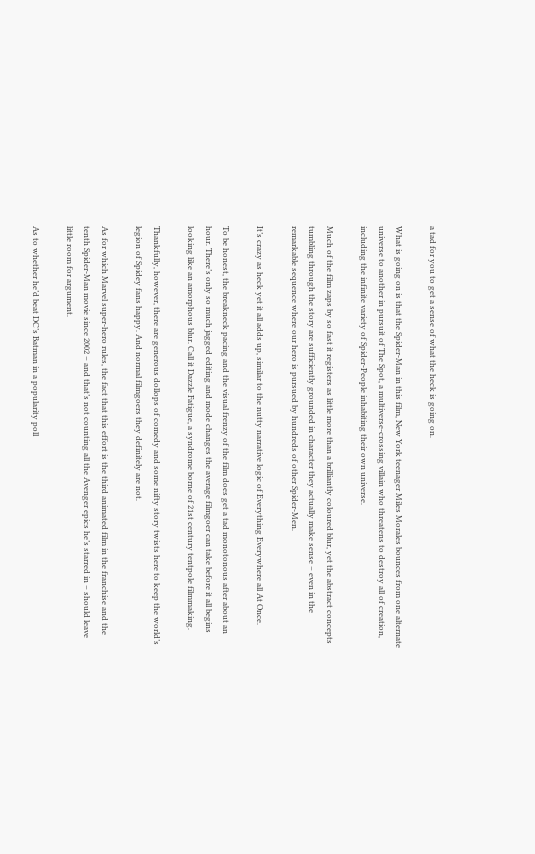a tad for you to get a sense of what the heck is going on.

What is going on is that the Spider-Man in this film, New York teenager Miles Morales bounces from one alternate universe to another in pursuit of The Spot, a multiverse-crossing villain who threatens to destroy all of creation, including the infinite variety of Spider-People inhabiting their own universe.

Much of the film zaps by so fast it registers as little more than a brilliantly coloured blur, yet the abstract concepts tumbling through the story are sufficiently grounded in character they actually make sense – even in the remarkable sequence where our hero is pursued by hundreds of other Spider-Men.

It’s crazy as heck yet it all adds up, similar to the nutty narrative logic of Everything Everywhere all At Once.

To be honest, the breakneck pacing and the visual frenzy of the film does get a tad monotonous after about an hour. There’s only so much jagged editing and mode changes the average filmgoer can take before it all begins looking like an amorphous blur. Call it Dazzle Fatigue, a syndrome borne of 21st century tentpole filmmaking.

Thankfully, however, there are generous dollops of comedy and some nifty story twists here to keep the world’s legion of Spidey fans happy. And normal filmgoers they definitely are not.

As for which Marvel super-hero rules, the fact that this effort is the third animated film in the franchise and the tenth Spider-Man movie since 2002 – and that’s not counting all the Avenger epics he’s starred in – should leave little room for argument.

As to whether he’d beat DC’s Batman in a popularity poll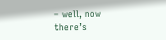– well, now there’s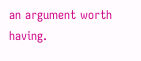an argument worth having.